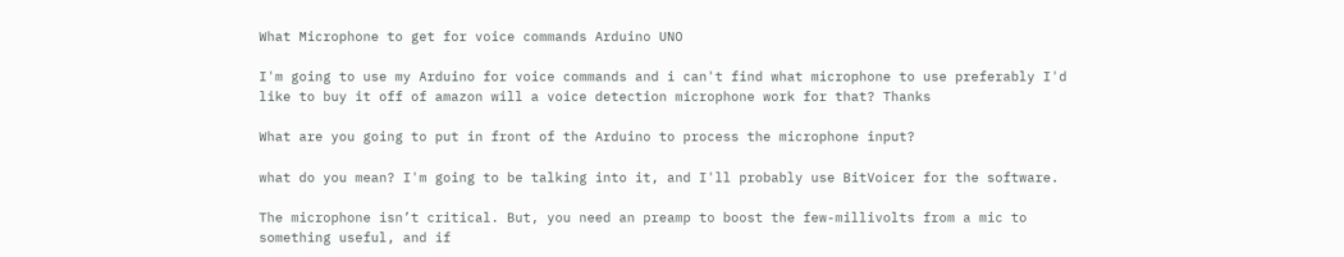What Microphone to get for voice commands Arduino UNO

I'm going to use my Arduino for voice commands and i can't find what microphone to use preferably I'd like to buy it off of amazon will a voice detection microphone work for that? Thanks

What are you going to put in front of the Arduino to process the microphone input?

what do you mean? I'm going to be talking into it, and I'll probably use BitVoicer for the software.

The microphone isn’t critical. But, you need an preamp to boost the few-millivolts from a mic to something useful, and if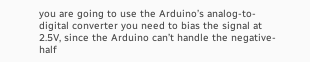you are going to use the Arduino’s analog-to-digital converter you need to bias the signal at 2.5V, since the Arduino can’t handle the negative-half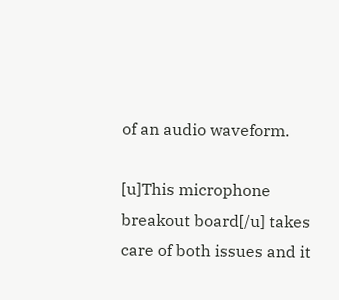of an audio waveform.

[u]This microphone breakout board[/u] takes care of both issues and it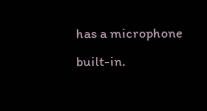has a microphone built-in.